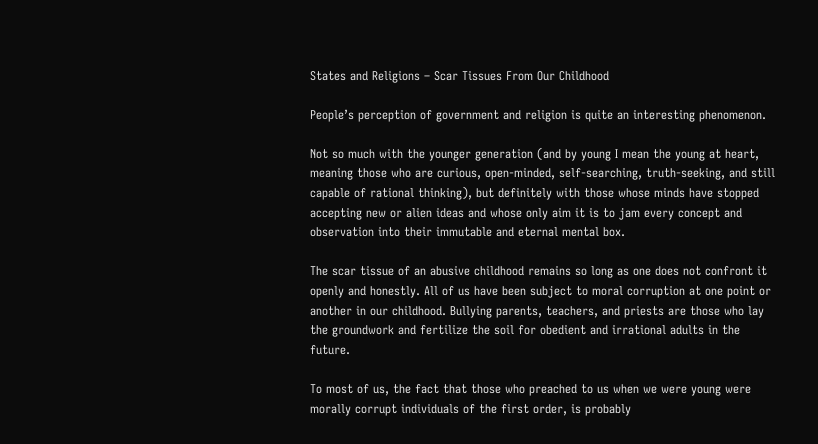States and Religions – Scar Tissues From Our Childhood

People’s perception of government and religion is quite an interesting phenomenon.

Not so much with the younger generation (and by young I mean the young at heart, meaning those who are curious, open-minded, self-searching, truth-seeking, and still capable of rational thinking), but definitely with those whose minds have stopped accepting new or alien ideas and whose only aim it is to jam every concept and observation into their immutable and eternal mental box.

The scar tissue of an abusive childhood remains so long as one does not confront it openly and honestly. All of us have been subject to moral corruption at one point or another in our childhood. Bullying parents, teachers, and priests are those who lay the groundwork and fertilize the soil for obedient and irrational adults in the future.

To most of us, the fact that those who preached to us when we were young were morally corrupt individuals of the first order, is probably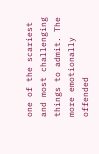one of the scariest and most challenging things to admit. The more emotionally offended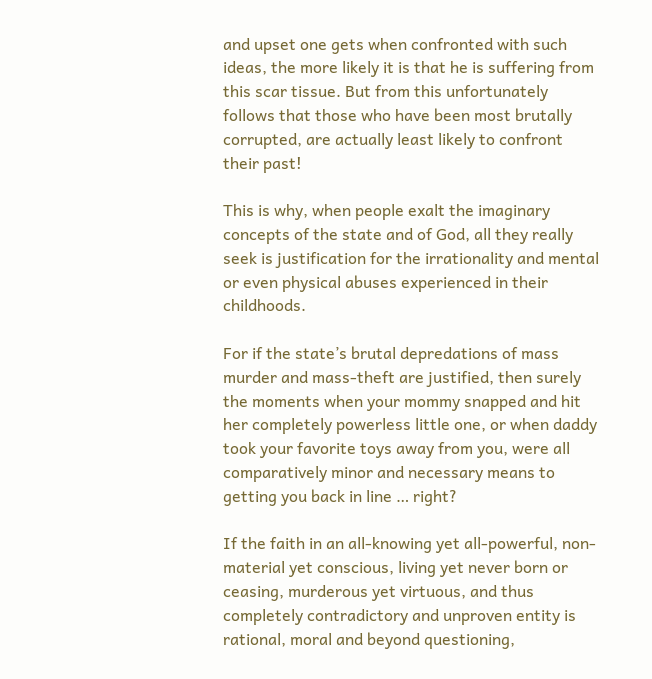and upset one gets when confronted with such ideas, the more likely it is that he is suffering from this scar tissue. But from this unfortunately follows that those who have been most brutally corrupted, are actually least likely to confront their past!

This is why, when people exalt the imaginary concepts of the state and of God, all they really seek is justification for the irrationality and mental or even physical abuses experienced in their childhoods.

For if the state’s brutal depredations of mass murder and mass-theft are justified, then surely the moments when your mommy snapped and hit her completely powerless little one, or when daddy took your favorite toys away from you, were all comparatively minor and necessary means to getting you back in line … right?

If the faith in an all-knowing yet all-powerful, non-material yet conscious, living yet never born or ceasing, murderous yet virtuous, and thus completely contradictory and unproven entity is rational, moral and beyond questioning,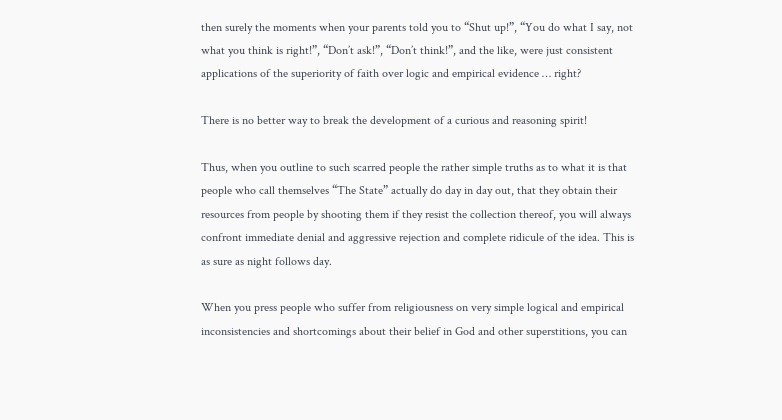then surely the moments when your parents told you to “Shut up!”, “You do what I say, not what you think is right!”, “Don’t ask!”, “Don’t think!”, and the like, were just consistent applications of the superiority of faith over logic and empirical evidence … right?

There is no better way to break the development of a curious and reasoning spirit!

Thus, when you outline to such scarred people the rather simple truths as to what it is that people who call themselves “The State” actually do day in day out, that they obtain their resources from people by shooting them if they resist the collection thereof, you will always confront immediate denial and aggressive rejection and complete ridicule of the idea. This is as sure as night follows day.

When you press people who suffer from religiousness on very simple logical and empirical inconsistencies and shortcomings about their belief in God and other superstitions, you can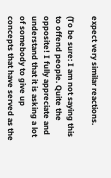expect very similar reactions.

(To be sure: I am not saying this to offend people. Quite the opposite! I fully appreciate and understand that it is asking a lot of somebody to give up concepts that have served as the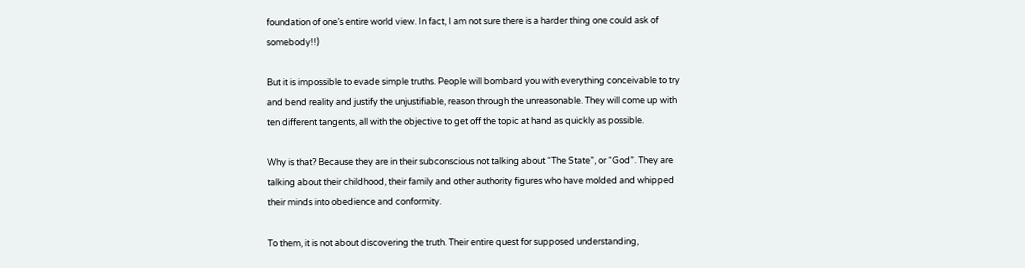foundation of one’s entire world view. In fact, I am not sure there is a harder thing one could ask of somebody!!)

But it is impossible to evade simple truths. People will bombard you with everything conceivable to try and bend reality and justify the unjustifiable, reason through the unreasonable. They will come up with ten different tangents, all with the objective to get off the topic at hand as quickly as possible.

Why is that? Because they are in their subconscious not talking about “The State”, or “God”. They are talking about their childhood, their family and other authority figures who have molded and whipped their minds into obedience and conformity.

To them, it is not about discovering the truth. Their entire quest for supposed understanding,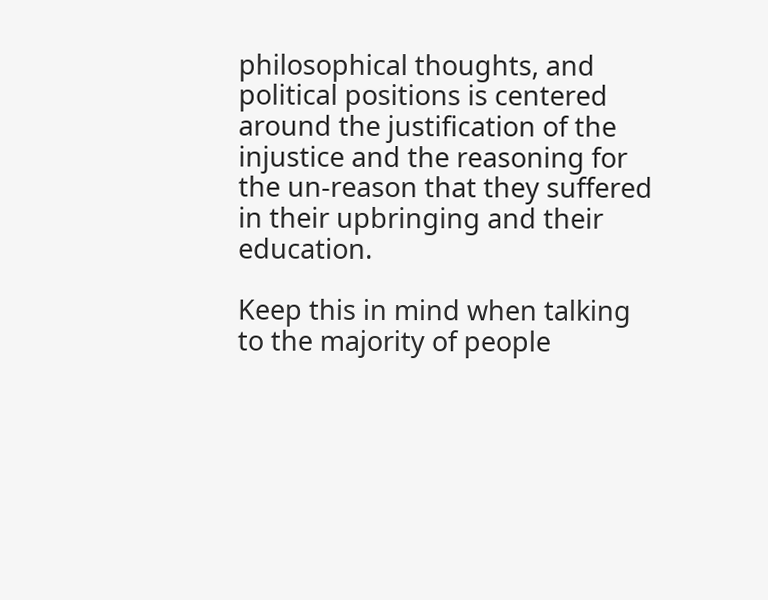philosophical thoughts, and political positions is centered around the justification of the injustice and the reasoning for the un-reason that they suffered in their upbringing and their education.

Keep this in mind when talking to the majority of people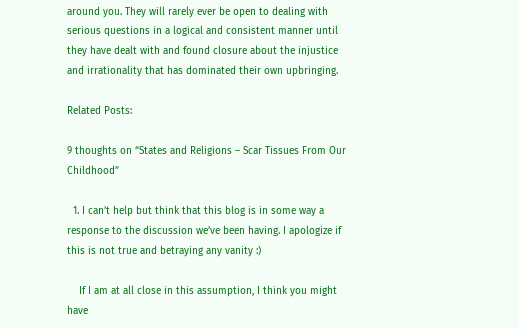around you. They will rarely ever be open to dealing with serious questions in a logical and consistent manner until they have dealt with and found closure about the injustice and irrationality that has dominated their own upbringing.

Related Posts:

9 thoughts on “States and Religions – Scar Tissues From Our Childhood”

  1. I can’t help but think that this blog is in some way a response to the discussion we’ve been having. I apologize if this is not true and betraying any vanity :)

    If I am at all close in this assumption, I think you might have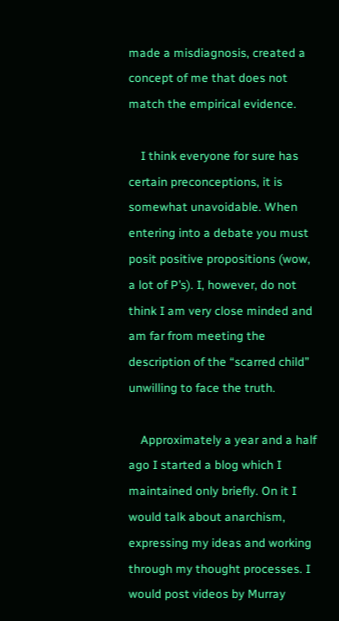made a misdiagnosis, created a concept of me that does not match the empirical evidence.

    I think everyone for sure has certain preconceptions, it is somewhat unavoidable. When entering into a debate you must posit positive propositions (wow, a lot of P’s). I, however, do not think I am very close minded and am far from meeting the description of the “scarred child” unwilling to face the truth.

    Approximately a year and a half ago I started a blog which I maintained only briefly. On it I would talk about anarchism, expressing my ideas and working through my thought processes. I would post videos by Murray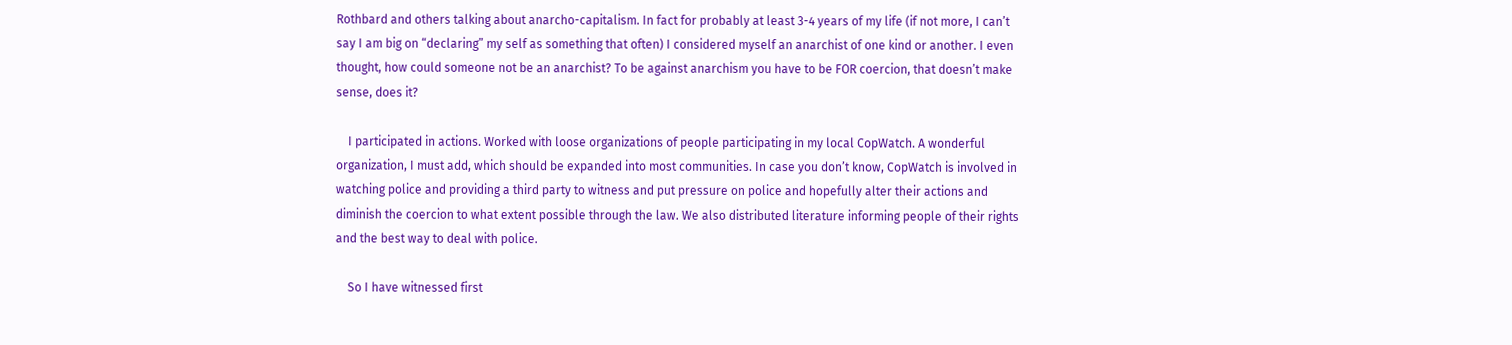Rothbard and others talking about anarcho-capitalism. In fact for probably at least 3-4 years of my life (if not more, I can’t say I am big on “declaring” my self as something that often) I considered myself an anarchist of one kind or another. I even thought, how could someone not be an anarchist? To be against anarchism you have to be FOR coercion, that doesn’t make sense, does it?

    I participated in actions. Worked with loose organizations of people participating in my local CopWatch. A wonderful organization, I must add, which should be expanded into most communities. In case you don’t know, CopWatch is involved in watching police and providing a third party to witness and put pressure on police and hopefully alter their actions and diminish the coercion to what extent possible through the law. We also distributed literature informing people of their rights and the best way to deal with police.

    So I have witnessed first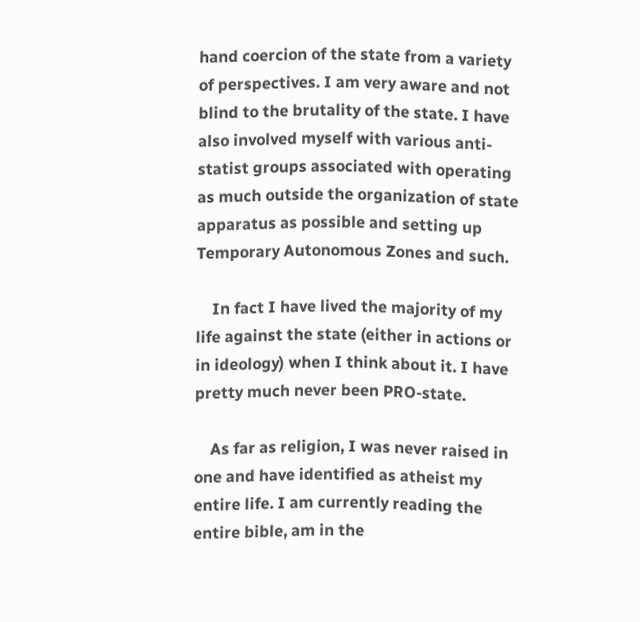hand coercion of the state from a variety of perspectives. I am very aware and not blind to the brutality of the state. I have also involved myself with various anti-statist groups associated with operating as much outside the organization of state apparatus as possible and setting up Temporary Autonomous Zones and such.

    In fact I have lived the majority of my life against the state (either in actions or in ideology) when I think about it. I have pretty much never been PRO-state.

    As far as religion, I was never raised in one and have identified as atheist my entire life. I am currently reading the entire bible, am in the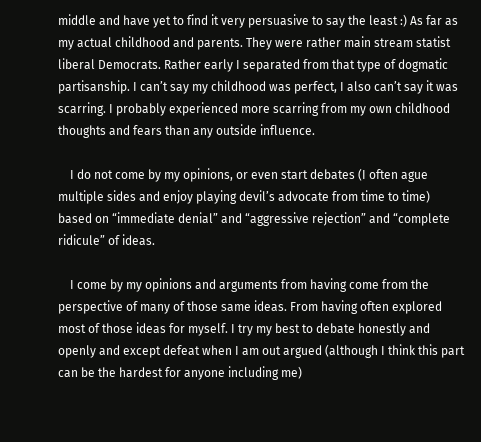middle and have yet to find it very persuasive to say the least :) As far as my actual childhood and parents. They were rather main stream statist liberal Democrats. Rather early I separated from that type of dogmatic partisanship. I can’t say my childhood was perfect, I also can’t say it was scarring. I probably experienced more scarring from my own childhood thoughts and fears than any outside influence.

    I do not come by my opinions, or even start debates (I often ague multiple sides and enjoy playing devil’s advocate from time to time) based on “immediate denial” and “aggressive rejection” and “complete ridicule” of ideas.

    I come by my opinions and arguments from having come from the perspective of many of those same ideas. From having often explored most of those ideas for myself. I try my best to debate honestly and openly and except defeat when I am out argued (although I think this part can be the hardest for anyone including me)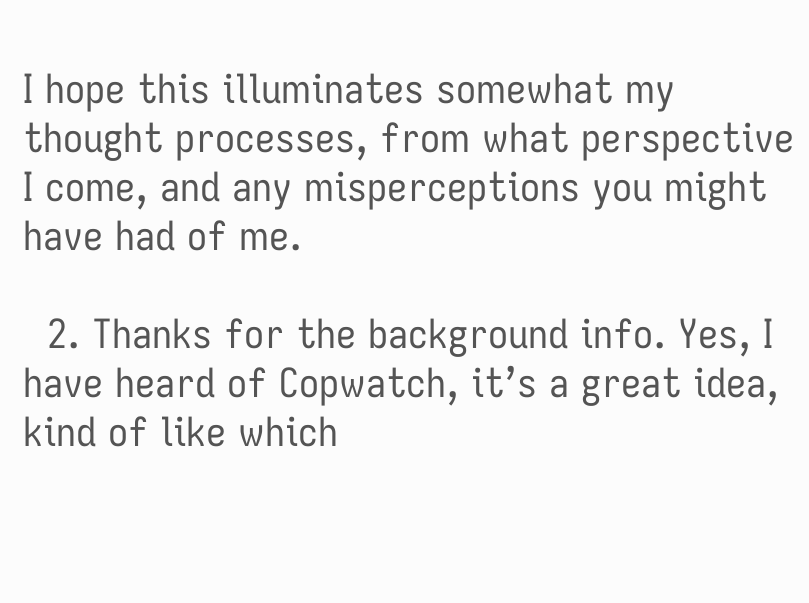I hope this illuminates somewhat my thought processes, from what perspective I come, and any misperceptions you might have had of me.

  2. Thanks for the background info. Yes, I have heard of Copwatch, it’s a great idea, kind of like which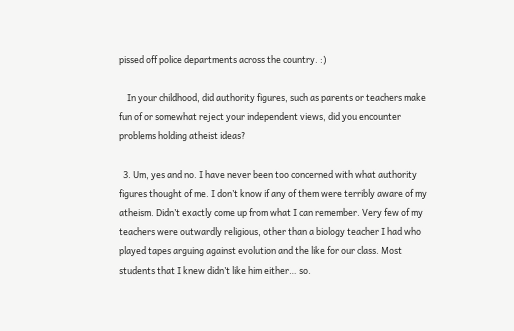pissed off police departments across the country. :)

    In your childhood, did authority figures, such as parents or teachers make fun of or somewhat reject your independent views, did you encounter problems holding atheist ideas?

  3. Um, yes and no. I have never been too concerned with what authority figures thought of me. I don’t know if any of them were terribly aware of my atheism. Didn’t exactly come up from what I can remember. Very few of my teachers were outwardly religious, other than a biology teacher I had who played tapes arguing against evolution and the like for our class. Most students that I knew didn’t like him either… so.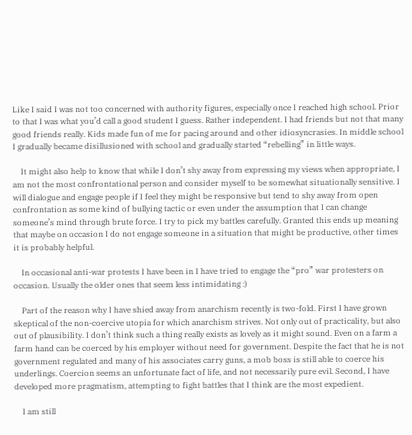Like I said I was not too concerned with authority figures, especially once I reached high school. Prior to that I was what you’d call a good student I guess. Rather independent. I had friends but not that many good friends really. Kids made fun of me for pacing around and other idiosyncrasies. In middle school I gradually became disillusioned with school and gradually started “rebelling” in little ways.

    It might also help to know that while I don’t shy away from expressing my views when appropriate, I am not the most confrontational person and consider myself to be somewhat situationally sensitive. I will dialogue and engage people if I feel they might be responsive but tend to shy away from open confrontation as some kind of bullying tactic or even under the assumption that I can change someone’s mind through brute force. I try to pick my battles carefully. Granted this ends up meaning that maybe on occasion I do not engage someone in a situation that might be productive, other times it is probably helpful.

    In occasional anti-war protests I have been in I have tried to engage the “pro” war protesters on occasion. Usually the older ones that seem less intimidating :)

    Part of the reason why I have shied away from anarchism recently is two-fold. First I have grown skeptical of the non-coercive utopia for which anarchism strives. Not only out of practicality, but also out of plausibility. I don’t think such a thing really exists as lovely as it might sound. Even on a farm a farm hand can be coerced by his employer without need for government. Despite the fact that he is not government regulated and many of his associates carry guns, a mob boss is still able to coerce his underlings. Coercion seems an unfortunate fact of life, and not necessarily pure evil. Second, I have developed more pragmatism, attempting to fight battles that I think are the most expedient.

    I am still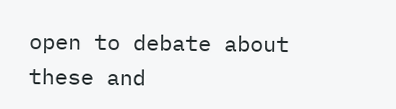open to debate about these and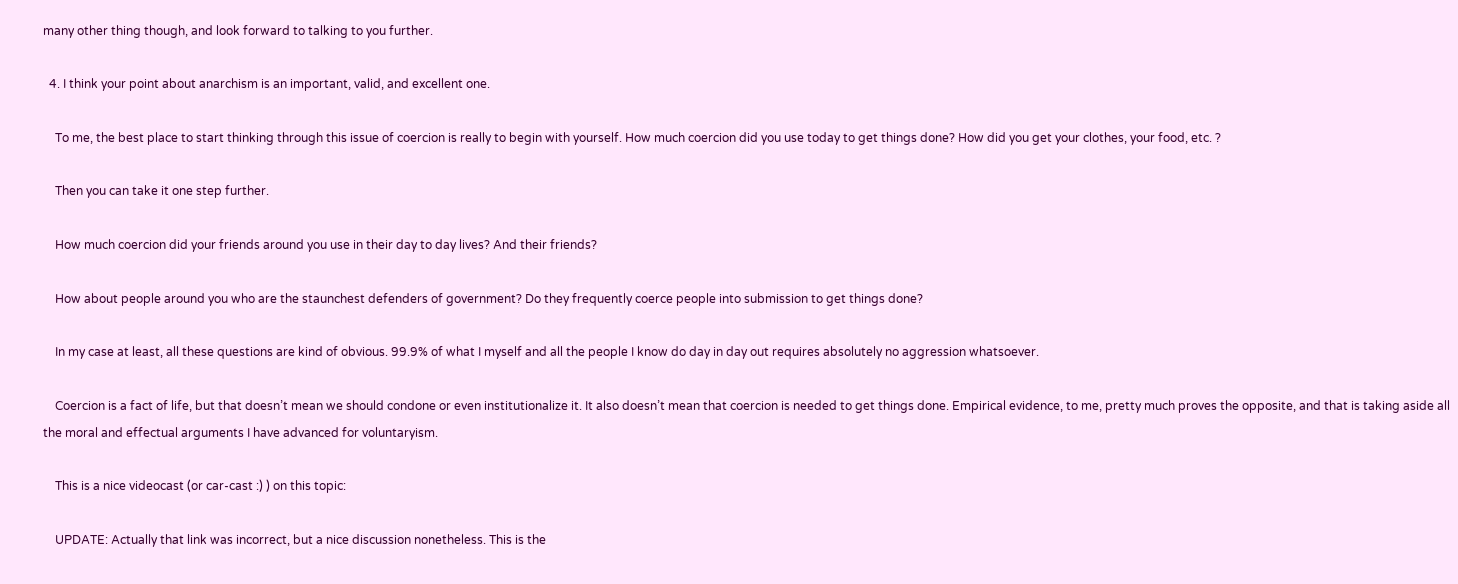many other thing though, and look forward to talking to you further.

  4. I think your point about anarchism is an important, valid, and excellent one.

    To me, the best place to start thinking through this issue of coercion is really to begin with yourself. How much coercion did you use today to get things done? How did you get your clothes, your food, etc. ?

    Then you can take it one step further.

    How much coercion did your friends around you use in their day to day lives? And their friends?

    How about people around you who are the staunchest defenders of government? Do they frequently coerce people into submission to get things done?

    In my case at least, all these questions are kind of obvious. 99.9% of what I myself and all the people I know do day in day out requires absolutely no aggression whatsoever.

    Coercion is a fact of life, but that doesn’t mean we should condone or even institutionalize it. It also doesn’t mean that coercion is needed to get things done. Empirical evidence, to me, pretty much proves the opposite, and that is taking aside all the moral and effectual arguments I have advanced for voluntaryism.

    This is a nice videocast (or car-cast :) ) on this topic:

    UPDATE: Actually that link was incorrect, but a nice discussion nonetheless. This is the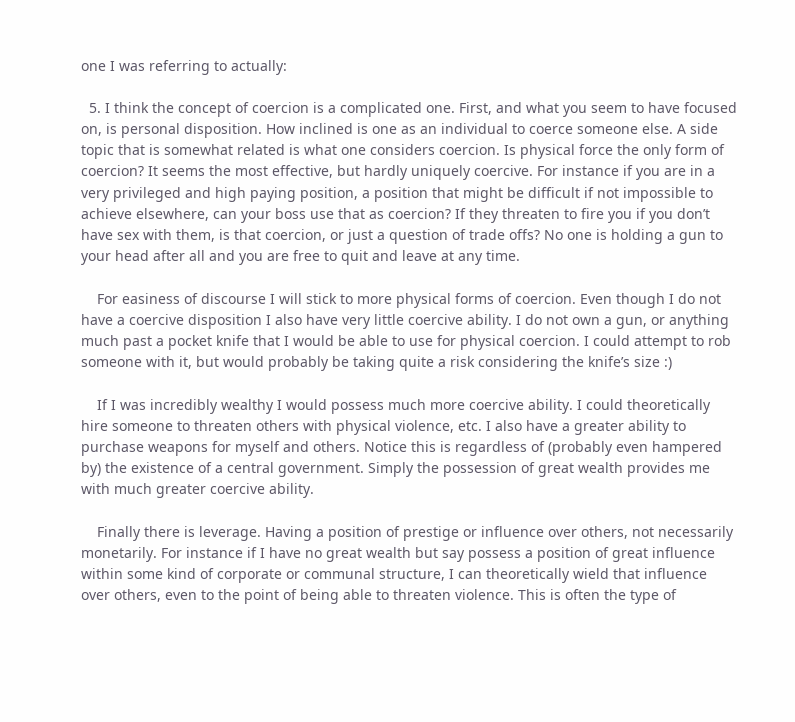one I was referring to actually:

  5. I think the concept of coercion is a complicated one. First, and what you seem to have focused on, is personal disposition. How inclined is one as an individual to coerce someone else. A side topic that is somewhat related is what one considers coercion. Is physical force the only form of coercion? It seems the most effective, but hardly uniquely coercive. For instance if you are in a very privileged and high paying position, a position that might be difficult if not impossible to achieve elsewhere, can your boss use that as coercion? If they threaten to fire you if you don’t have sex with them, is that coercion, or just a question of trade offs? No one is holding a gun to your head after all and you are free to quit and leave at any time.

    For easiness of discourse I will stick to more physical forms of coercion. Even though I do not have a coercive disposition I also have very little coercive ability. I do not own a gun, or anything much past a pocket knife that I would be able to use for physical coercion. I could attempt to rob someone with it, but would probably be taking quite a risk considering the knife’s size :)

    If I was incredibly wealthy I would possess much more coercive ability. I could theoretically hire someone to threaten others with physical violence, etc. I also have a greater ability to purchase weapons for myself and others. Notice this is regardless of (probably even hampered by) the existence of a central government. Simply the possession of great wealth provides me with much greater coercive ability.

    Finally there is leverage. Having a position of prestige or influence over others, not necessarily monetarily. For instance if I have no great wealth but say possess a position of great influence within some kind of corporate or communal structure, I can theoretically wield that influence over others, even to the point of being able to threaten violence. This is often the type of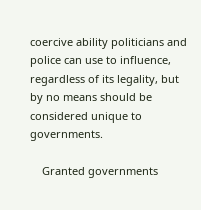coercive ability politicians and police can use to influence, regardless of its legality, but by no means should be considered unique to governments.

    Granted governments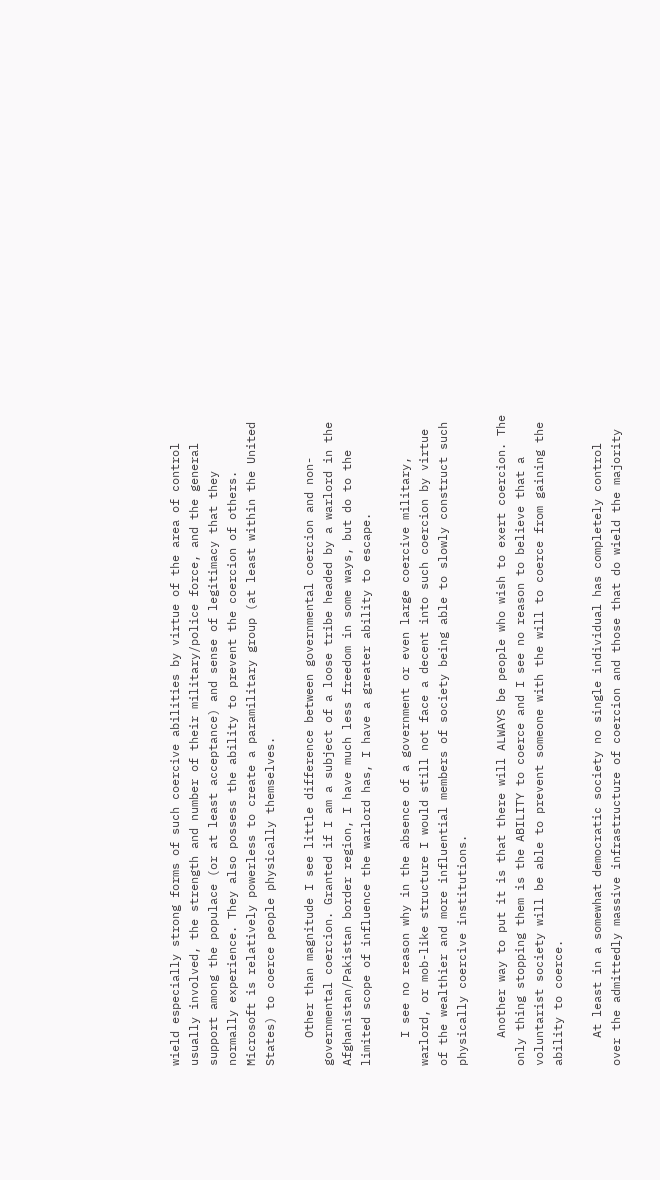wield especially strong forms of such coercive abilities by virtue of the area of control usually involved, the strength and number of their military/police force, and the general support among the populace (or at least acceptance) and sense of legitimacy that they normally experience. They also possess the ability to prevent the coercion of others. Microsoft is relatively powerless to create a paramilitary group (at least within the United States) to coerce people physically themselves.

    Other than magnitude I see little difference between governmental coercion and non-governmental coercion. Granted if I am a subject of a loose tribe headed by a warlord in the Afghanistan/Pakistan border region, I have much less freedom in some ways, but do to the limited scope of influence the warlord has, I have a greater ability to escape.

    I see no reason why in the absence of a government or even large coercive military, warlord, or mob-like structure I would still not face a decent into such coercion by virtue of the wealthier and more influential members of society being able to slowly construct such physically coercive institutions.

    Another way to put it is that there will ALWAYS be people who wish to exert coercion. The only thing stopping them is the ABILITY to coerce and I see no reason to believe that a voluntarist society will be able to prevent someone with the will to coerce from gaining the ability to coerce.

    At least in a somewhat democratic society no single individual has completely control over the admittedly massive infrastructure of coercion and those that do wield the majority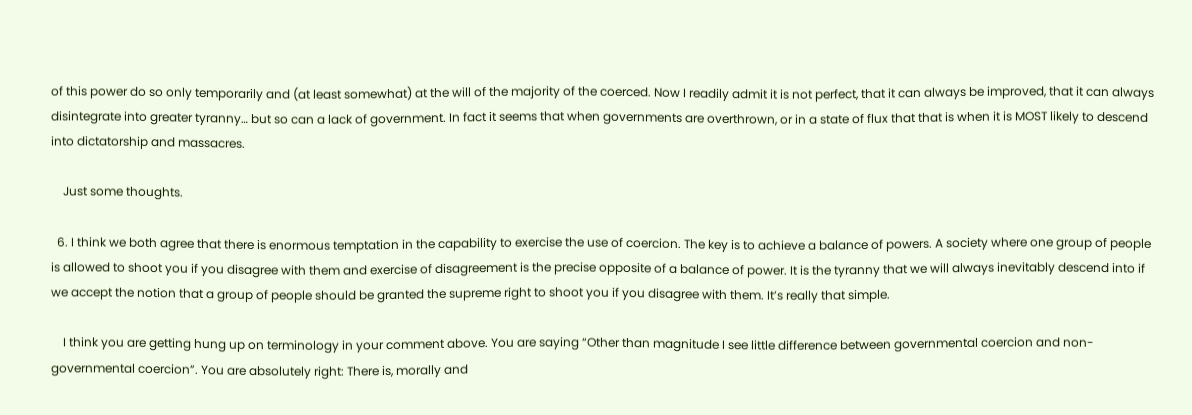of this power do so only temporarily and (at least somewhat) at the will of the majority of the coerced. Now I readily admit it is not perfect, that it can always be improved, that it can always disintegrate into greater tyranny… but so can a lack of government. In fact it seems that when governments are overthrown, or in a state of flux that that is when it is MOST likely to descend into dictatorship and massacres.

    Just some thoughts.

  6. I think we both agree that there is enormous temptation in the capability to exercise the use of coercion. The key is to achieve a balance of powers. A society where one group of people is allowed to shoot you if you disagree with them and exercise of disagreement is the precise opposite of a balance of power. It is the tyranny that we will always inevitably descend into if we accept the notion that a group of people should be granted the supreme right to shoot you if you disagree with them. It’s really that simple.

    I think you are getting hung up on terminology in your comment above. You are saying “Other than magnitude I see little difference between governmental coercion and non-governmental coercion”. You are absolutely right: There is, morally and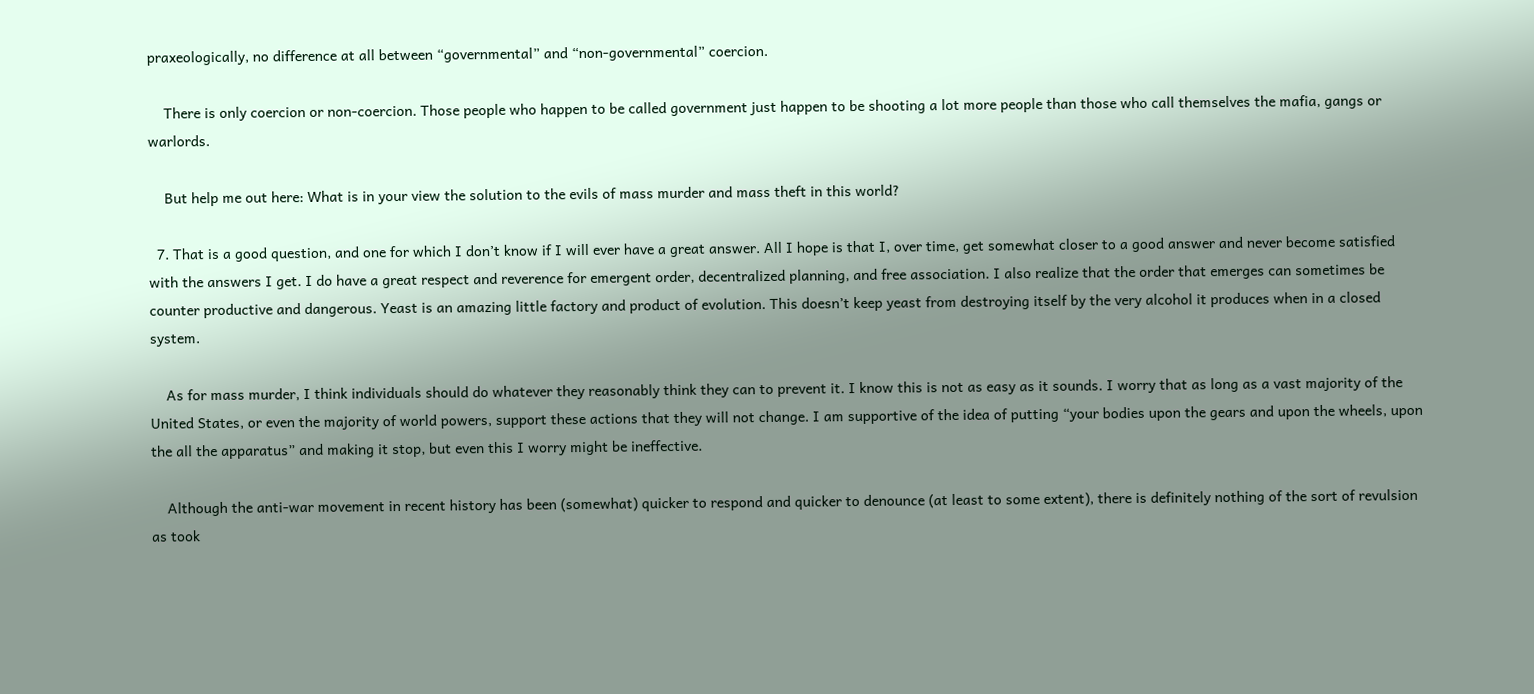praxeologically, no difference at all between “governmental” and “non-governmental” coercion.

    There is only coercion or non-coercion. Those people who happen to be called government just happen to be shooting a lot more people than those who call themselves the mafia, gangs or warlords.

    But help me out here: What is in your view the solution to the evils of mass murder and mass theft in this world?

  7. That is a good question, and one for which I don’t know if I will ever have a great answer. All I hope is that I, over time, get somewhat closer to a good answer and never become satisfied with the answers I get. I do have a great respect and reverence for emergent order, decentralized planning, and free association. I also realize that the order that emerges can sometimes be counter productive and dangerous. Yeast is an amazing little factory and product of evolution. This doesn’t keep yeast from destroying itself by the very alcohol it produces when in a closed system.

    As for mass murder, I think individuals should do whatever they reasonably think they can to prevent it. I know this is not as easy as it sounds. I worry that as long as a vast majority of the United States, or even the majority of world powers, support these actions that they will not change. I am supportive of the idea of putting “your bodies upon the gears and upon the wheels, upon the all the apparatus” and making it stop, but even this I worry might be ineffective.

    Although the anti-war movement in recent history has been (somewhat) quicker to respond and quicker to denounce (at least to some extent), there is definitely nothing of the sort of revulsion as took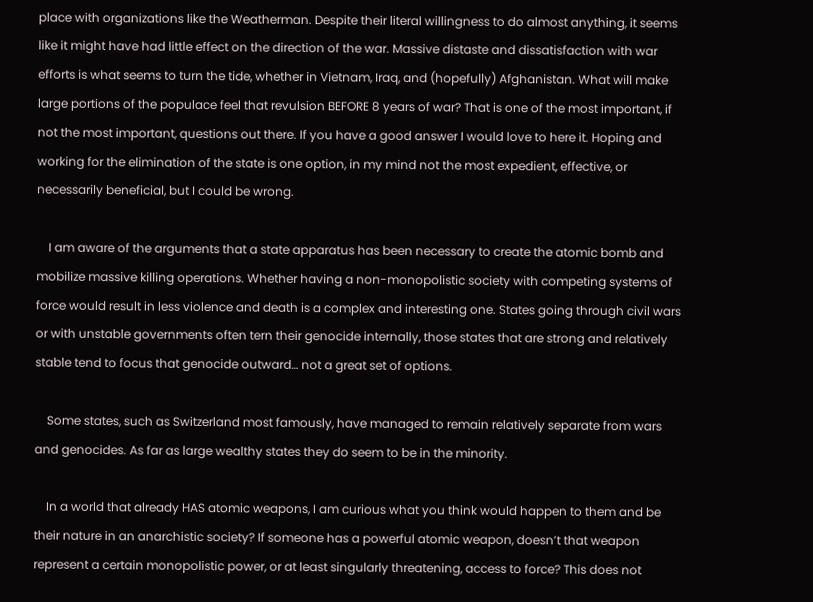place with organizations like the Weatherman. Despite their literal willingness to do almost anything, it seems like it might have had little effect on the direction of the war. Massive distaste and dissatisfaction with war efforts is what seems to turn the tide, whether in Vietnam, Iraq, and (hopefully) Afghanistan. What will make large portions of the populace feel that revulsion BEFORE 8 years of war? That is one of the most important, if not the most important, questions out there. If you have a good answer I would love to here it. Hoping and working for the elimination of the state is one option, in my mind not the most expedient, effective, or necessarily beneficial, but I could be wrong.

    I am aware of the arguments that a state apparatus has been necessary to create the atomic bomb and mobilize massive killing operations. Whether having a non-monopolistic society with competing systems of force would result in less violence and death is a complex and interesting one. States going through civil wars or with unstable governments often tern their genocide internally, those states that are strong and relatively stable tend to focus that genocide outward… not a great set of options.

    Some states, such as Switzerland most famously, have managed to remain relatively separate from wars and genocides. As far as large wealthy states they do seem to be in the minority.

    In a world that already HAS atomic weapons, I am curious what you think would happen to them and be their nature in an anarchistic society? If someone has a powerful atomic weapon, doesn’t that weapon represent a certain monopolistic power, or at least singularly threatening, access to force? This does not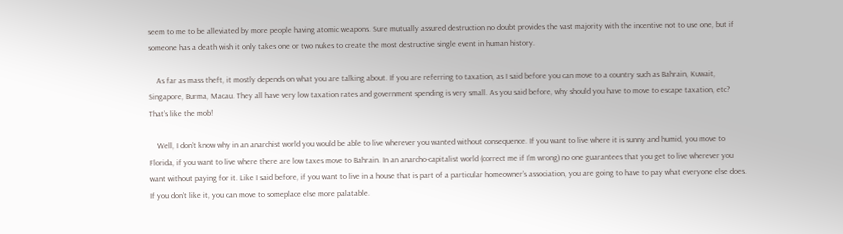seem to me to be alleviated by more people having atomic weapons. Sure mutually assured destruction no doubt provides the vast majority with the incentive not to use one, but if someone has a death wish it only takes one or two nukes to create the most destructive single event in human history.

    As far as mass theft, it mostly depends on what you are talking about. If you are referring to taxation, as I said before you can move to a country such as Bahrain, Kuwait, Singapore, Burma, Macau. They all have very low taxation rates and government spending is very small. As you said before, why should you have to move to escape taxation, etc? That’s like the mob!

    Well, I don’t know why in an anarchist world you would be able to live wherever you wanted without consequence. If you want to live where it is sunny and humid, you move to Florida, if you want to live where there are low taxes move to Bahrain. In an anarcho-capitalist world (correct me if I’m wrong) no one guarantees that you get to live wherever you want without paying for it. Like I said before, if you want to live in a house that is part of a particular homeowner’s association, you are going to have to pay what everyone else does. If you don’t like it, you can move to someplace else more palatable.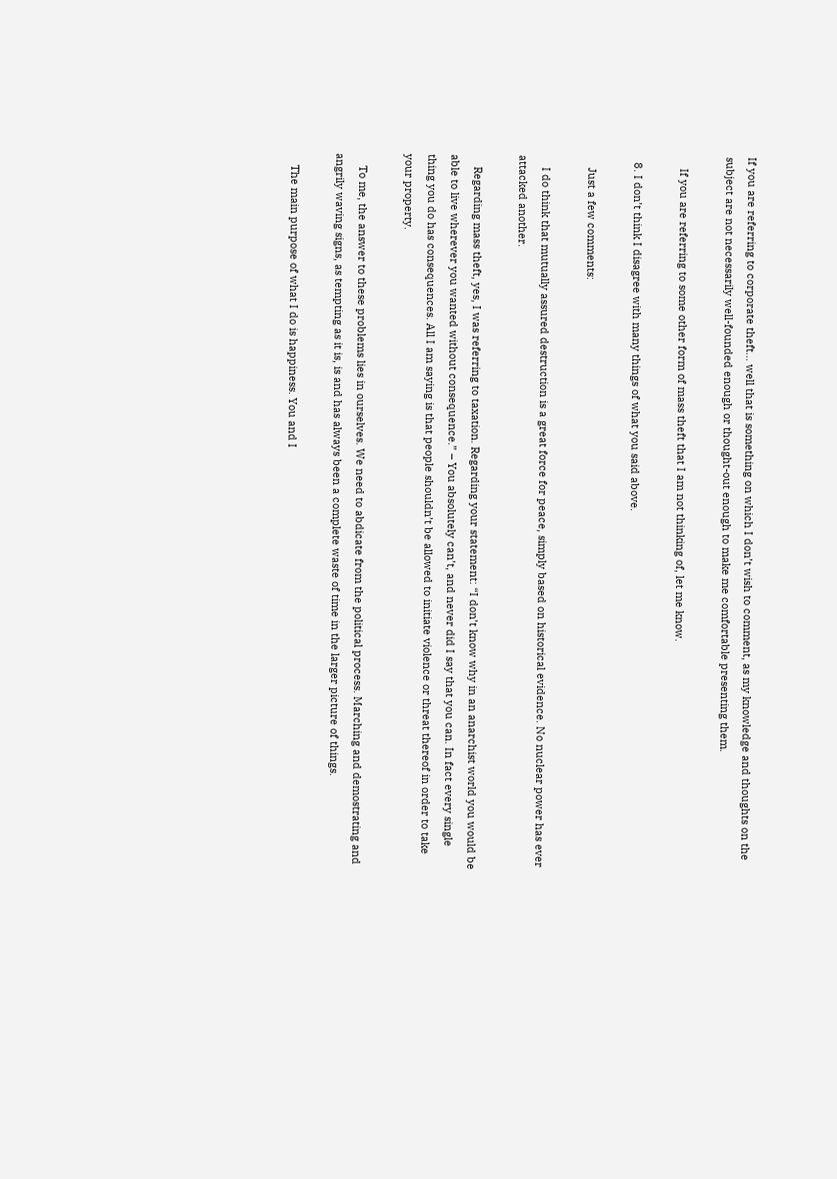If you are referring to corporate theft… well that is something on which I don’t wish to comment, as my knowledge and thoughts on the subject are not necessarily well-founded enough or thought-out enough to make me comfortable presenting them.

    If you are referring to some other form of mass theft that I am not thinking of, let me know.

  8. I don’t think I disagree with many things of what you said above.

    Just a few comments:

    I do think that mutually assured destruction is a great force for peace, simply based on historical evidence. No nuclear power has ever attacked another.

    Regarding mass theft, yes, I was referring to taxation. Regarding your statement: “I don’t know why in an anarchist world you would be able to live wherever you wanted without consequence.” – You absolutely can’t, and never did I say that you can. In fact every single thing you do has consequences. All I am saying is that people shouldn’t be allowed to initiate violence or threat thereof in order to take your property.

    To me, the answer to these problems lies in ourselves. We need to abdicate from the political process. Marching and demostrating and angrily waving signs, as tempting as it is, is and has always been a complete waste of time in the larger picture of things.

    The main purpose of what I do is happiness. You and I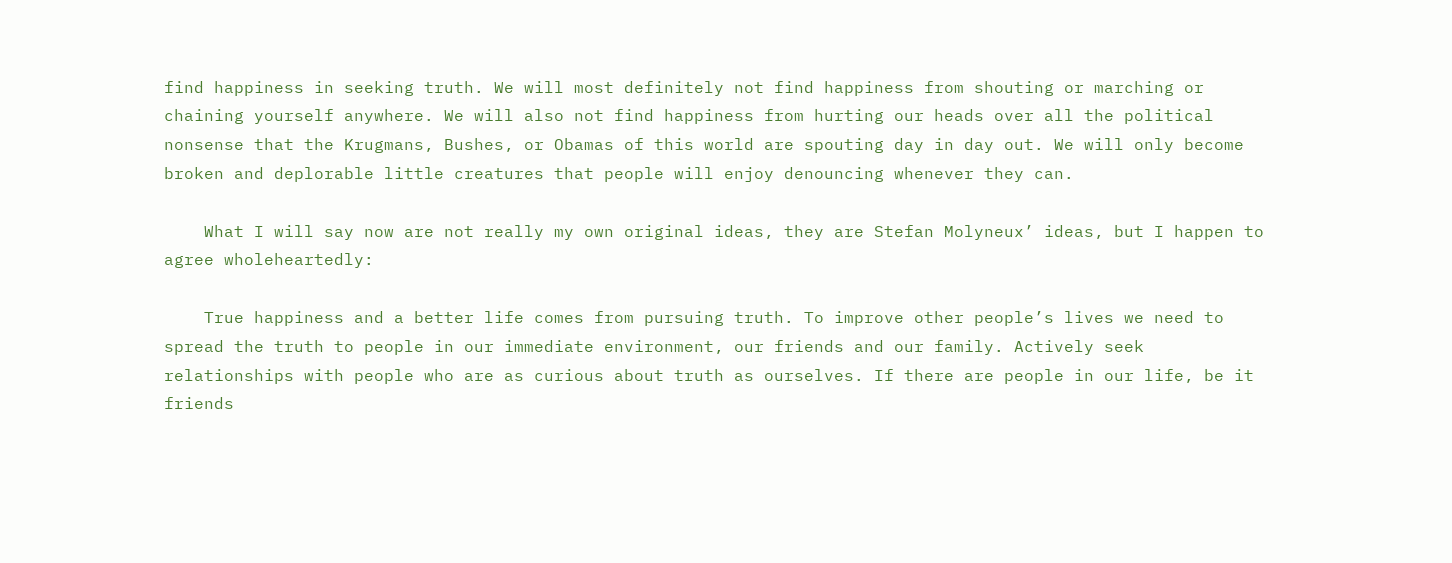find happiness in seeking truth. We will most definitely not find happiness from shouting or marching or chaining yourself anywhere. We will also not find happiness from hurting our heads over all the political nonsense that the Krugmans, Bushes, or Obamas of this world are spouting day in day out. We will only become broken and deplorable little creatures that people will enjoy denouncing whenever they can.

    What I will say now are not really my own original ideas, they are Stefan Molyneux’ ideas, but I happen to agree wholeheartedly:

    True happiness and a better life comes from pursuing truth. To improve other people’s lives we need to spread the truth to people in our immediate environment, our friends and our family. Actively seek relationships with people who are as curious about truth as ourselves. If there are people in our life, be it friends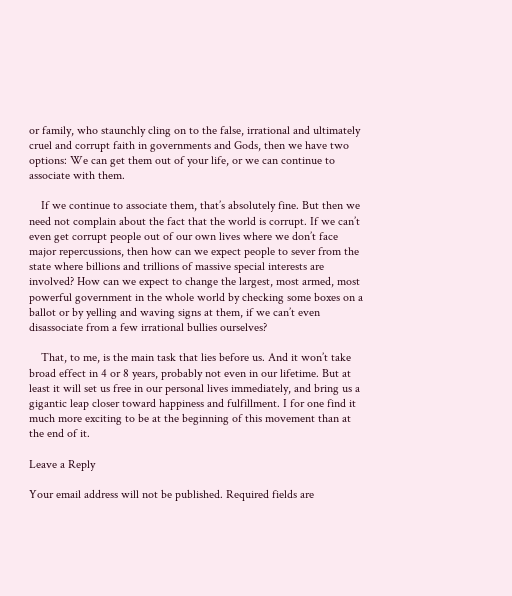or family, who staunchly cling on to the false, irrational and ultimately cruel and corrupt faith in governments and Gods, then we have two options: We can get them out of your life, or we can continue to associate with them.

    If we continue to associate them, that’s absolutely fine. But then we need not complain about the fact that the world is corrupt. If we can’t even get corrupt people out of our own lives where we don’t face major repercussions, then how can we expect people to sever from the state where billions and trillions of massive special interests are involved? How can we expect to change the largest, most armed, most powerful government in the whole world by checking some boxes on a ballot or by yelling and waving signs at them, if we can’t even disassociate from a few irrational bullies ourselves?

    That, to me, is the main task that lies before us. And it won’t take broad effect in 4 or 8 years, probably not even in our lifetime. But at least it will set us free in our personal lives immediately, and bring us a gigantic leap closer toward happiness and fulfillment. I for one find it much more exciting to be at the beginning of this movement than at the end of it.

Leave a Reply

Your email address will not be published. Required fields are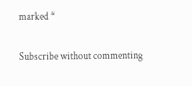marked *

Subscribe without commenting